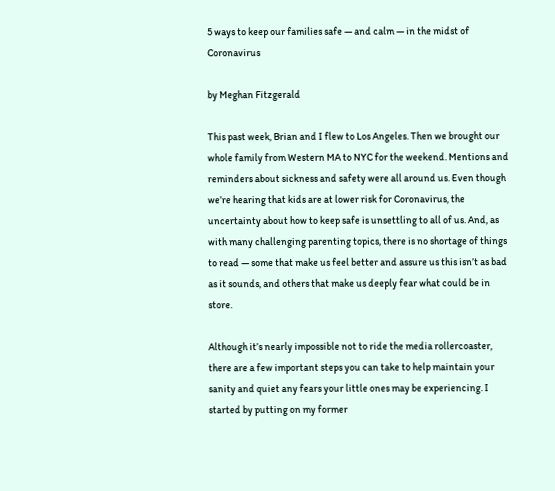5 ways to keep our families safe — and calm — in the midst of Coronavirus

by Meghan Fitzgerald

This past week, Brian and I flew to Los Angeles. Then we brought our whole family from Western MA to NYC for the weekend. Mentions and reminders about sickness and safety were all around us. Even though we’re hearing that kids are at lower risk for Coronavirus, the uncertainty about how to keep safe is unsettling to all of us. And, as with many challenging parenting topics, there is no shortage of things to read — some that make us feel better and assure us this isn’t as bad as it sounds, and others that make us deeply fear what could be in store.

Although it’s nearly impossible not to ride the media rollercoaster, there are a few important steps you can take to help maintain your sanity and quiet any fears your little ones may be experiencing. I started by putting on my former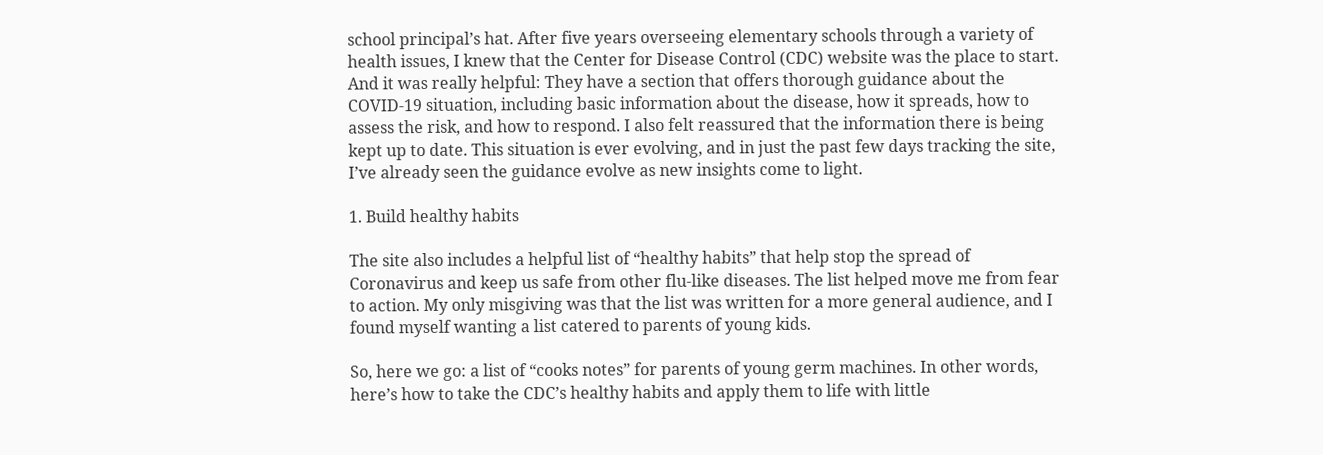school principal’s hat. After five years overseeing elementary schools through a variety of health issues, I knew that the Center for Disease Control (CDC) website was the place to start. And it was really helpful: They have a section that offers thorough guidance about the COVID-19 situation, including basic information about the disease, how it spreads, how to assess the risk, and how to respond. I also felt reassured that the information there is being kept up to date. This situation is ever evolving, and in just the past few days tracking the site, I’ve already seen the guidance evolve as new insights come to light.

1. Build healthy habits

The site also includes a helpful list of “healthy habits” that help stop the spread of Coronavirus and keep us safe from other flu-like diseases. The list helped move me from fear to action. My only misgiving was that the list was written for a more general audience, and I found myself wanting a list catered to parents of young kids.

So, here we go: a list of “cooks notes” for parents of young germ machines. In other words, here’s how to take the CDC’s healthy habits and apply them to life with little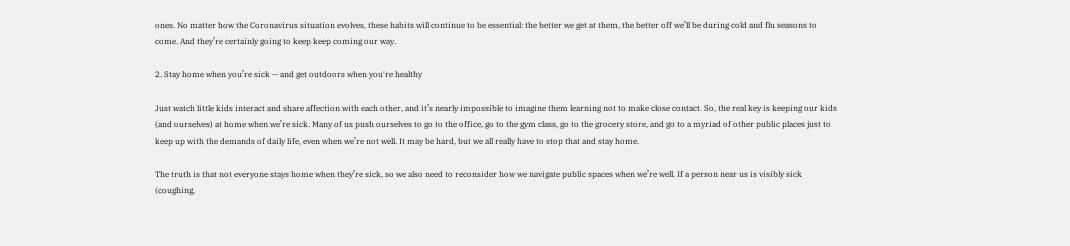ones. No matter how the Coronavirus situation evolves, these habits will continue to be essential: the better we get at them, the better off we’ll be during cold and flu seasons to come. And they’re certainly going to keep keep coming our way.

2. Stay home when you’re sick — and get outdoors when you're healthy

Just watch little kids interact and share affection with each other, and it’s nearly impossible to imagine them learning not to make close contact. So, the real key is keeping our kids (and ourselves) at home when we’re sick. Many of us push ourselves to go to the office, go to the gym class, go to the grocery store, and go to a myriad of other public places just to keep up with the demands of daily life, even when we’re not well. It may be hard, but we all really have to stop that and stay home.

The truth is that not everyone stays home when they’re sick, so we also need to reconsider how we navigate public spaces when we’re well. If a person near us is visibly sick (coughing,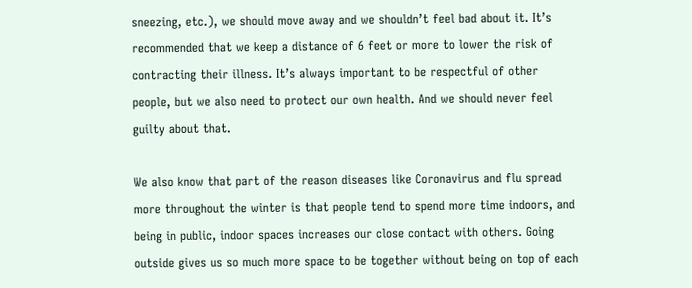sneezing, etc.), we should move away and we shouldn’t feel bad about it. It’s recommended that we keep a distance of 6 feet or more to lower the risk of contracting their illness. It’s always important to be respectful of other people, but we also need to protect our own health. And we should never feel guilty about that.

We also know that part of the reason diseases like Coronavirus and flu spread more throughout the winter is that people tend to spend more time indoors, and being in public, indoor spaces increases our close contact with others. Going outside gives us so much more space to be together without being on top of each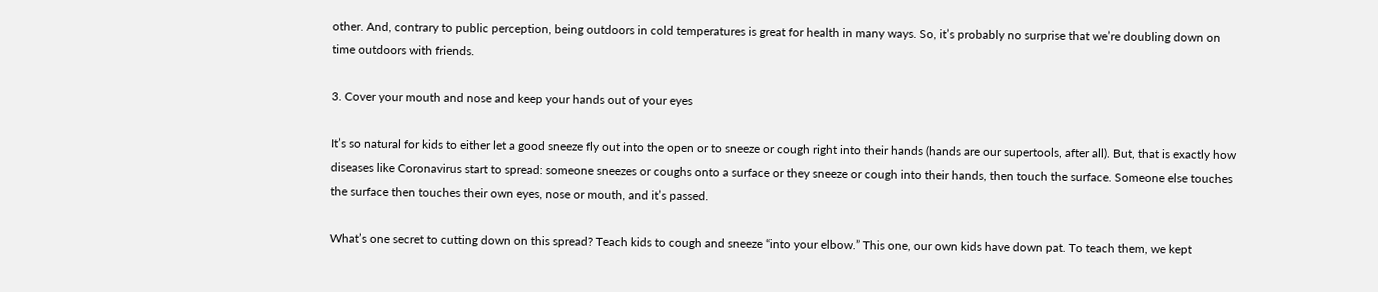other. And, contrary to public perception, being outdoors in cold temperatures is great for health in many ways. So, it’s probably no surprise that we’re doubling down on time outdoors with friends.

3. Cover your mouth and nose and keep your hands out of your eyes

It’s so natural for kids to either let a good sneeze fly out into the open or to sneeze or cough right into their hands (hands are our supertools, after all). But, that is exactly how diseases like Coronavirus start to spread: someone sneezes or coughs onto a surface or they sneeze or cough into their hands, then touch the surface. Someone else touches the surface then touches their own eyes, nose or mouth, and it’s passed.

What’s one secret to cutting down on this spread? Teach kids to cough and sneeze “into your elbow.” This one, our own kids have down pat. To teach them, we kept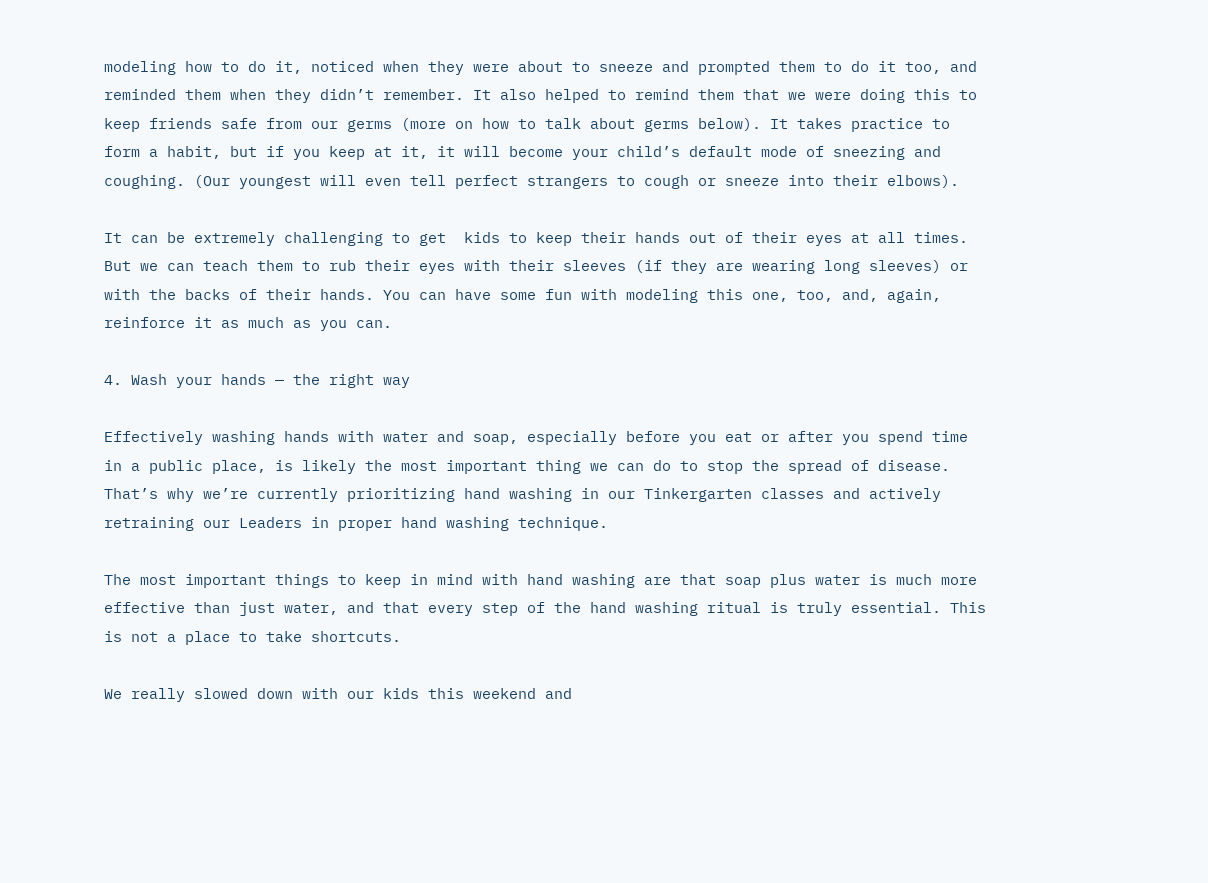modeling how to do it, noticed when they were about to sneeze and prompted them to do it too, and reminded them when they didn’t remember. It also helped to remind them that we were doing this to keep friends safe from our germs (more on how to talk about germs below). It takes practice to form a habit, but if you keep at it, it will become your child’s default mode of sneezing and coughing. (Our youngest will even tell perfect strangers to cough or sneeze into their elbows).

It can be extremely challenging to get  kids to keep their hands out of their eyes at all times. But we can teach them to rub their eyes with their sleeves (if they are wearing long sleeves) or with the backs of their hands. You can have some fun with modeling this one, too, and, again, reinforce it as much as you can.

4. Wash your hands — the right way

Effectively washing hands with water and soap, especially before you eat or after you spend time in a public place, is likely the most important thing we can do to stop the spread of disease. That’s why we’re currently prioritizing hand washing in our Tinkergarten classes and actively retraining our Leaders in proper hand washing technique.

The most important things to keep in mind with hand washing are that soap plus water is much more effective than just water, and that every step of the hand washing ritual is truly essential. This is not a place to take shortcuts.

We really slowed down with our kids this weekend and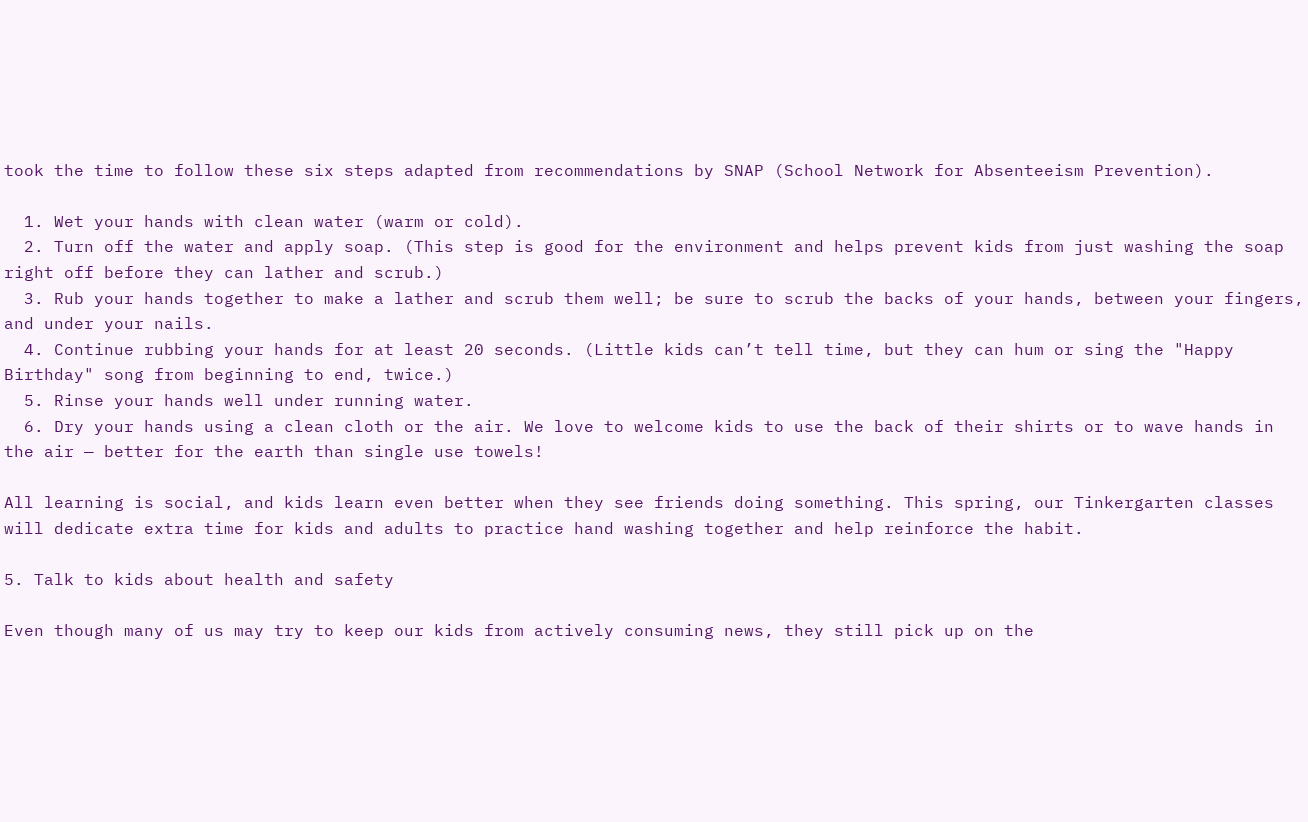took the time to follow these six steps adapted from recommendations by SNAP (School Network for Absenteeism Prevention).

  1. Wet your hands with clean water (warm or cold).
  2. Turn off the water and apply soap. (This step is good for the environment and helps prevent kids from just washing the soap right off before they can lather and scrub.)
  3. Rub your hands together to make a lather and scrub them well; be sure to scrub the backs of your hands, between your fingers, and under your nails.
  4. Continue rubbing your hands for at least 20 seconds. (Little kids can’t tell time, but they can hum or sing the "Happy Birthday" song from beginning to end, twice.)
  5. Rinse your hands well under running water.
  6. Dry your hands using a clean cloth or the air. We love to welcome kids to use the back of their shirts or to wave hands in the air — better for the earth than single use towels!

All learning is social, and kids learn even better when they see friends doing something. This spring, our Tinkergarten classes will dedicate extra time for kids and adults to practice hand washing together and help reinforce the habit.

5. Talk to kids about health and safety

Even though many of us may try to keep our kids from actively consuming news, they still pick up on the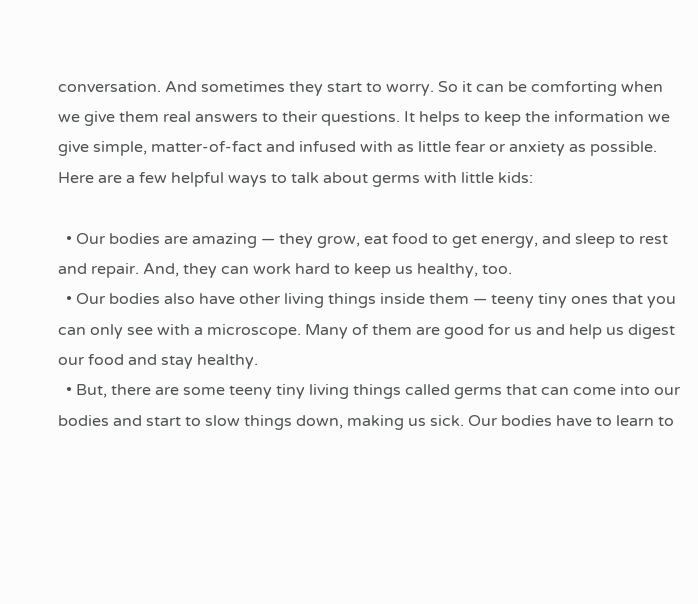conversation. And sometimes they start to worry. So it can be comforting when we give them real answers to their questions. It helps to keep the information we give simple, matter-of-fact and infused with as little fear or anxiety as possible. Here are a few helpful ways to talk about germs with little kids:

  • Our bodies are amazing — they grow, eat food to get energy, and sleep to rest and repair. And, they can work hard to keep us healthy, too.
  • Our bodies also have other living things inside them — teeny tiny ones that you can only see with a microscope. Many of them are good for us and help us digest our food and stay healthy.
  • But, there are some teeny tiny living things called germs that can come into our bodies and start to slow things down, making us sick. Our bodies have to learn to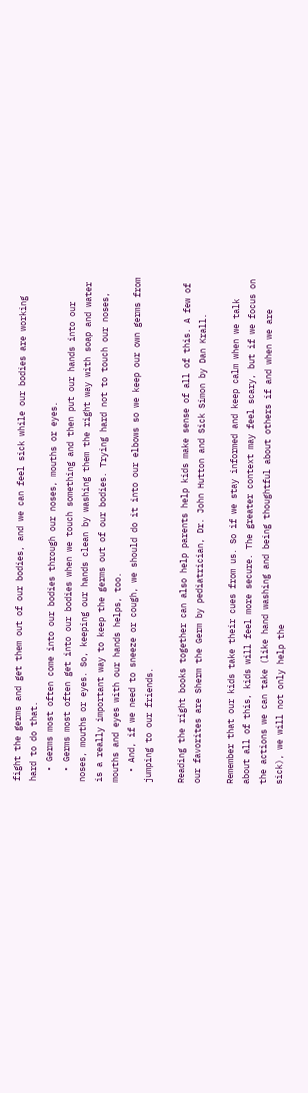fight the germs and get them out of our bodies, and we can feel sick while our bodies are working hard to do that.
  • Germs most often come into our bodies through our noses, mouths or eyes.
  • Germs most often get into our bodies when we touch something and then put our hands into our noses, mouths or eyes. So, keeping our hands clean by washing them the right way with soap and water is a really important way to keep the germs out of our bodies. Trying hard not to touch our noses, mouths and eyes with our hands helps, too.
  • And, if we need to sneeze or cough, we should do it into our elbows so we keep our own germs from jumping to our friends.

Reading the right books together can also help parents help kids make sense of all of this. A few of our favorites are Sherm the Germ by pediatrician, Dr. John Hutton and Sick Simon by Dan Krall.

Remember that our kids take their cues from us. So if we stay informed and keep calm when we talk about all of this, kids will feel more secure. The greater context may feel scary, but if we focus on the actions we can take (like hand washing and being thoughtful about others if and when we are sick), we will not only help the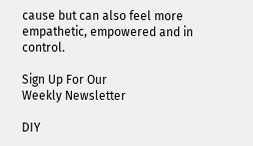cause but can also feel more empathetic, empowered and in control.

Sign Up For Our
Weekly Newsletter

DIY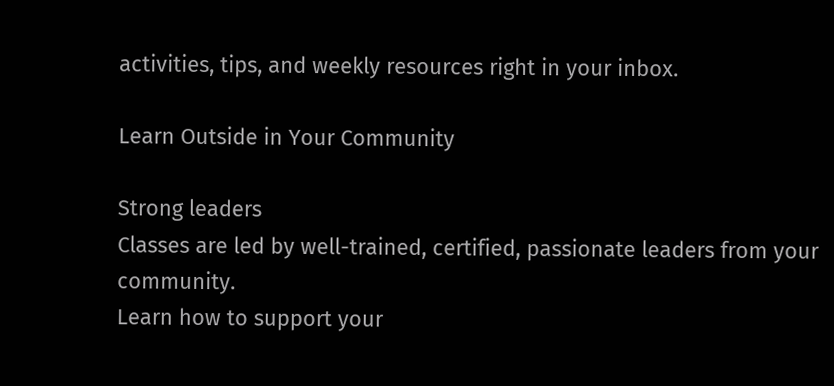activities, tips, and weekly resources right in your inbox.

Learn Outside in Your Community

Strong leaders
Classes are led by well-trained, certified, passionate leaders from your community.
Learn how to support your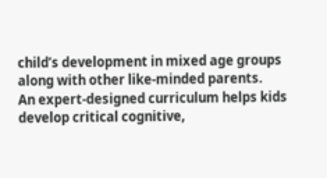child’s development in mixed age groups along with other like-minded parents.
An expert-designed curriculum helps kids develop critical cognitive,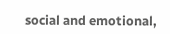social and emotional,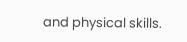and physical skills.